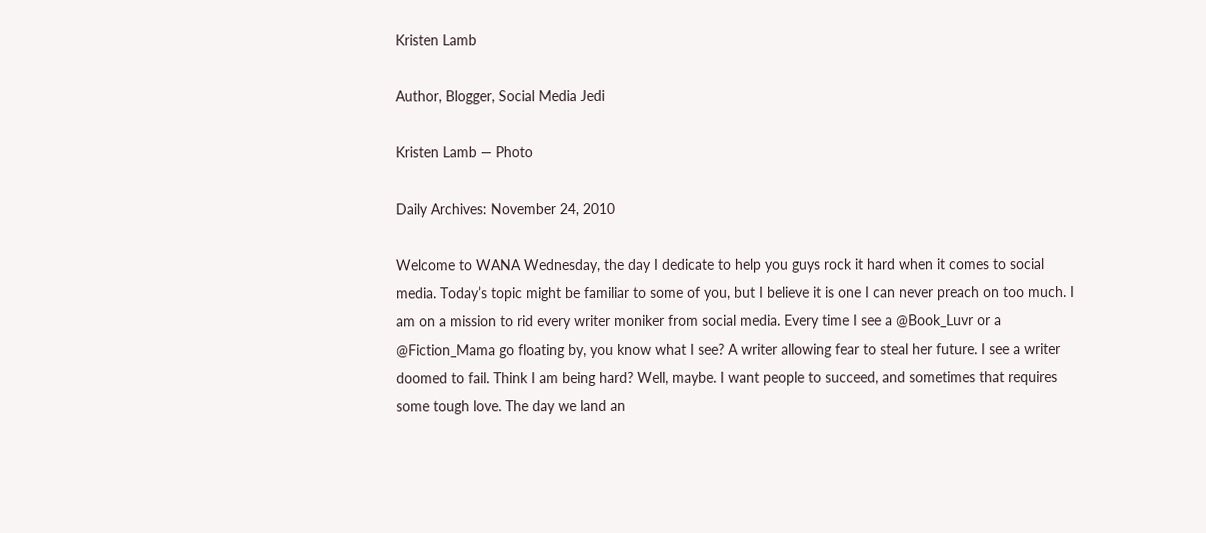Kristen Lamb

Author, Blogger, Social Media Jedi

Kristen Lamb — Photo

Daily Archives: November 24, 2010

Welcome to WANA Wednesday, the day I dedicate to help you guys rock it hard when it comes to social media. Today’s topic might be familiar to some of you, but I believe it is one I can never preach on too much. I am on a mission to rid every writer moniker from social media. Every time I see a @Book_Luvr or a @Fiction_Mama go floating by, you know what I see? A writer allowing fear to steal her future. I see a writer doomed to fail. Think I am being hard? Well, maybe. I want people to succeed, and sometimes that requires some tough love. The day we land an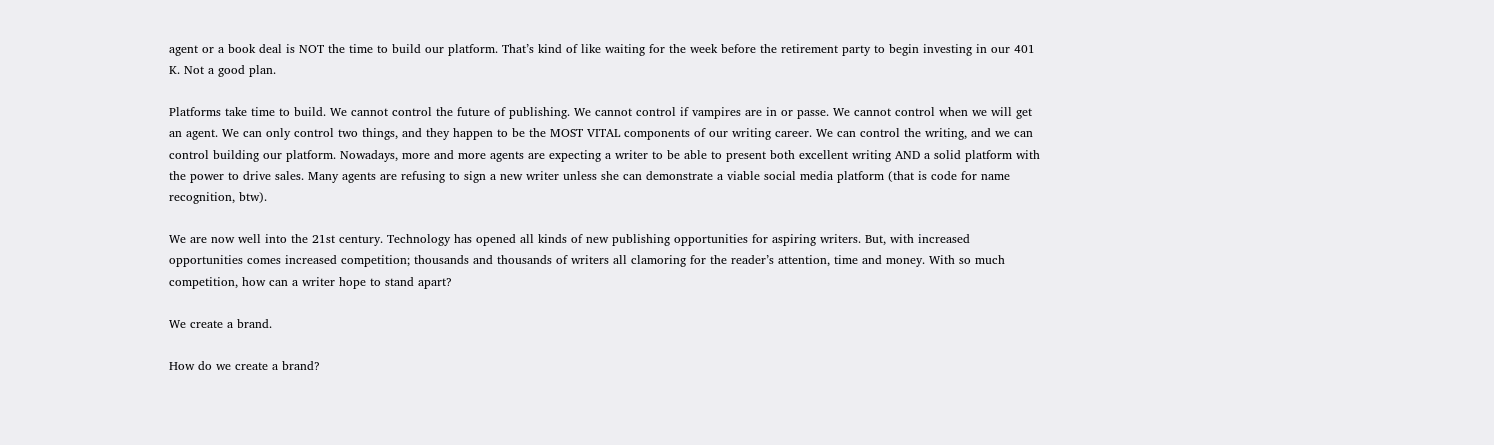agent or a book deal is NOT the time to build our platform. That’s kind of like waiting for the week before the retirement party to begin investing in our 401 K. Not a good plan.

Platforms take time to build. We cannot control the future of publishing. We cannot control if vampires are in or passe. We cannot control when we will get an agent. We can only control two things, and they happen to be the MOST VITAL components of our writing career. We can control the writing, and we can control building our platform. Nowadays, more and more agents are expecting a writer to be able to present both excellent writing AND a solid platform with the power to drive sales. Many agents are refusing to sign a new writer unless she can demonstrate a viable social media platform (that is code for name recognition, btw).

We are now well into the 21st century. Technology has opened all kinds of new publishing opportunities for aspiring writers. But, with increased opportunities comes increased competition; thousands and thousands of writers all clamoring for the reader’s attention, time and money. With so much competition, how can a writer hope to stand apart?

We create a brand.

How do we create a brand?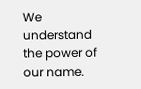We understand the power of our name.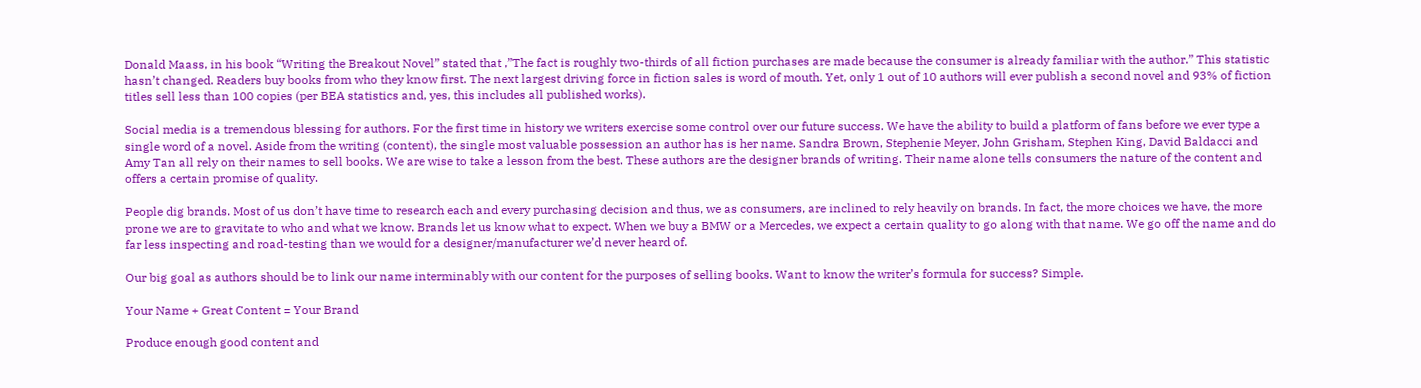Donald Maass, in his book “Writing the Breakout Novel” stated that ,”The fact is roughly two-thirds of all fiction purchases are made because the consumer is already familiar with the author.” This statistic hasn’t changed. Readers buy books from who they know first. The next largest driving force in fiction sales is word of mouth. Yet, only 1 out of 10 authors will ever publish a second novel and 93% of fiction titles sell less than 100 copies (per BEA statistics and, yes, this includes all published works).

Social media is a tremendous blessing for authors. For the first time in history we writers exercise some control over our future success. We have the ability to build a platform of fans before we ever type a single word of a novel. Aside from the writing (content), the single most valuable possession an author has is her name. Sandra Brown, Stephenie Meyer, John Grisham, Stephen King, David Baldacci and Amy Tan all rely on their names to sell books. We are wise to take a lesson from the best. These authors are the designer brands of writing. Their name alone tells consumers the nature of the content and offers a certain promise of quality.

People dig brands. Most of us don’t have time to research each and every purchasing decision and thus, we as consumers, are inclined to rely heavily on brands. In fact, the more choices we have, the more prone we are to gravitate to who and what we know. Brands let us know what to expect. When we buy a BMW or a Mercedes, we expect a certain quality to go along with that name. We go off the name and do far less inspecting and road-testing than we would for a designer/manufacturer we’d never heard of.

Our big goal as authors should be to link our name interminably with our content for the purposes of selling books. Want to know the writer’s formula for success? Simple.

Your Name + Great Content = Your Brand

Produce enough good content and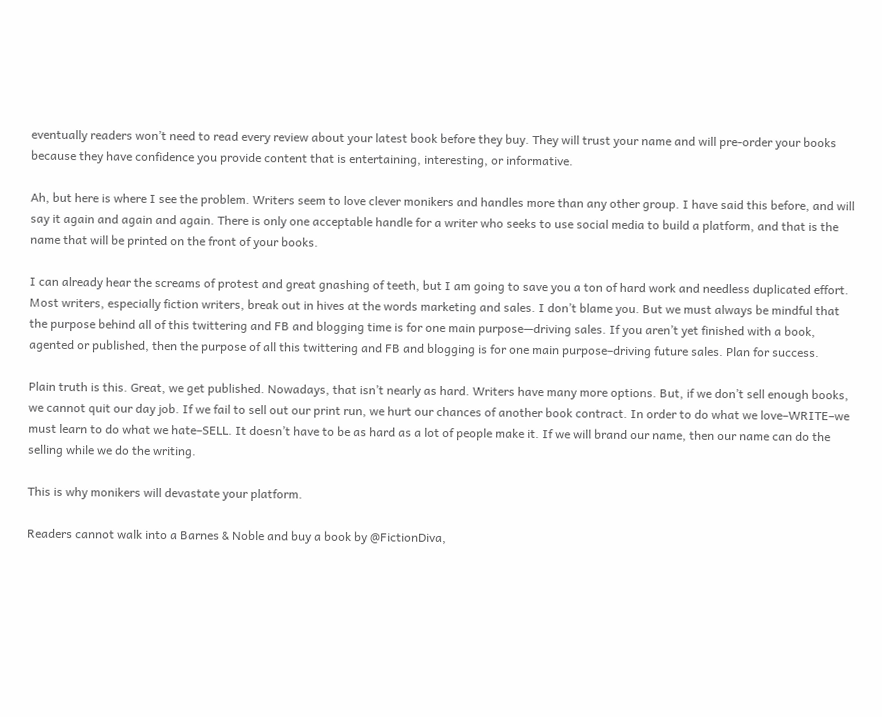eventually readers won’t need to read every review about your latest book before they buy. They will trust your name and will pre-order your books because they have confidence you provide content that is entertaining, interesting, or informative.

Ah, but here is where I see the problem. Writers seem to love clever monikers and handles more than any other group. I have said this before, and will say it again and again and again. There is only one acceptable handle for a writer who seeks to use social media to build a platform, and that is the name that will be printed on the front of your books.

I can already hear the screams of protest and great gnashing of teeth, but I am going to save you a ton of hard work and needless duplicated effort. Most writers, especially fiction writers, break out in hives at the words marketing and sales. I don’t blame you. But we must always be mindful that the purpose behind all of this twittering and FB and blogging time is for one main purpose—driving sales. If you aren’t yet finished with a book, agented or published, then the purpose of all this twittering and FB and blogging is for one main purpose–driving future sales. Plan for success.

Plain truth is this. Great, we get published. Nowadays, that isn’t nearly as hard. Writers have many more options. But, if we don’t sell enough books, we cannot quit our day job. If we fail to sell out our print run, we hurt our chances of another book contract. In order to do what we love–WRITE–we must learn to do what we hate–SELL. It doesn’t have to be as hard as a lot of people make it. If we will brand our name, then our name can do the selling while we do the writing.

This is why monikers will devastate your platform.

Readers cannot walk into a Barnes & Noble and buy a book by @FictionDiva,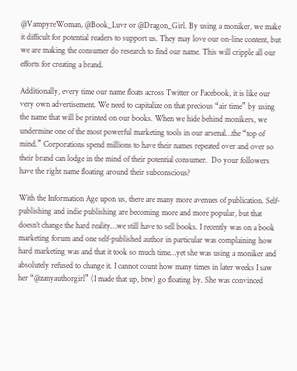@VampyreWoman, @Book_Luvr or @Dragon_Girl. By using a moniker, we make it difficult for potential readers to support us. They may love our on-line content, but we are making the consumer do research to find our name. This will cripple all our efforts for creating a brand.

Additionally, every time our name floats across Twitter or Facebook, it is like our very own advertisement. We need to capitalize on that precious “air time” by using the name that will be printed on our books. When we hide behind monikers, we undermine one of the most powerful marketing tools in our arsenal…the “top of mind.” Corporations spend millions to have their names repeated over and over so their brand can lodge in the mind of their potential consumer.  Do your followers have the right name floating around their subconscious?

With the Information Age upon us, there are many more avenues of publication. Self-publishing and indie publishing are becoming more and more popular, but that doesn’t change the hard reality…we still have to sell books. I recently was on a book marketing forum and one self-published author in particular was complaining how hard marketing was and that it took so much time…yet she was using a moniker and absolutely refused to change it. I cannot count how many times in later weeks I saw her “@zanyauthorgirl” (I made that up, btw) go floating by. She was convinced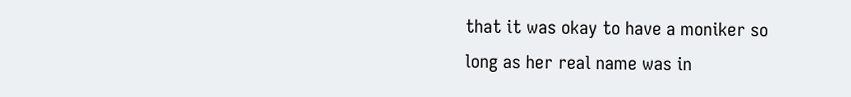that it was okay to have a moniker so long as her real name was in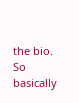the bio. So basically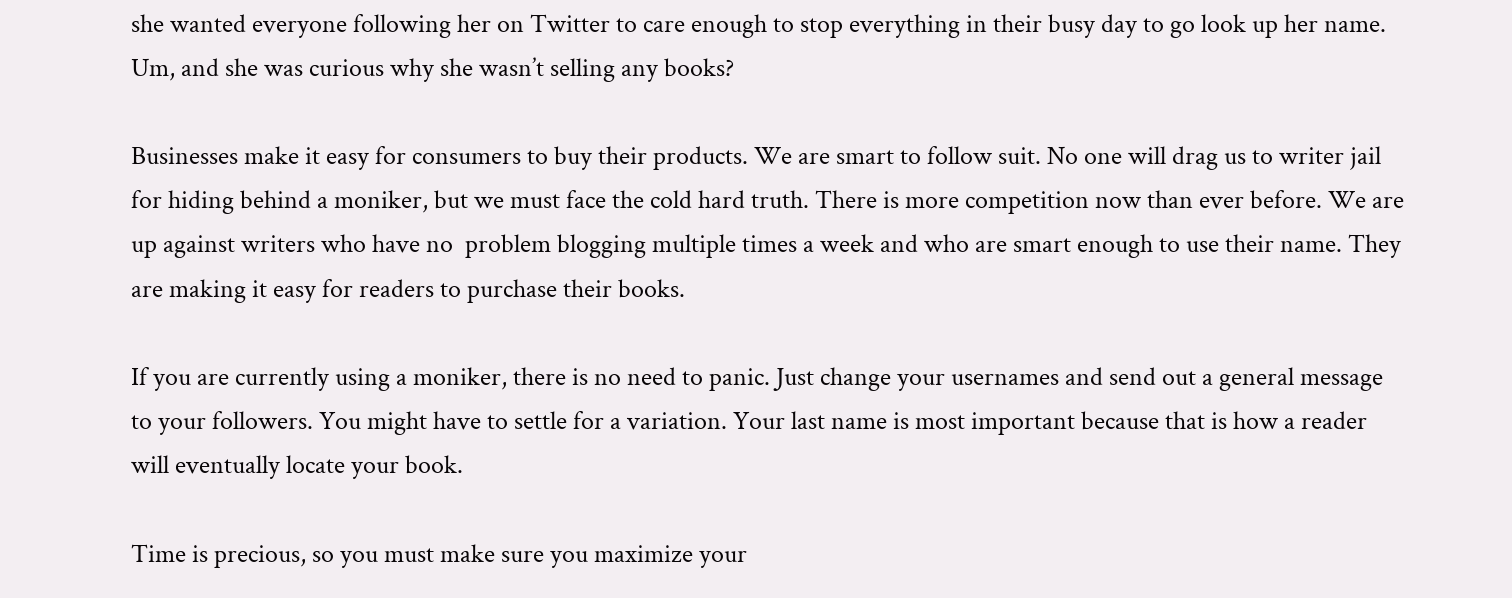she wanted everyone following her on Twitter to care enough to stop everything in their busy day to go look up her name. Um, and she was curious why she wasn’t selling any books?

Businesses make it easy for consumers to buy their products. We are smart to follow suit. No one will drag us to writer jail for hiding behind a moniker, but we must face the cold hard truth. There is more competition now than ever before. We are up against writers who have no  problem blogging multiple times a week and who are smart enough to use their name. They are making it easy for readers to purchase their books.

If you are currently using a moniker, there is no need to panic. Just change your usernames and send out a general message to your followers. You might have to settle for a variation. Your last name is most important because that is how a reader will eventually locate your book.

Time is precious, so you must make sure you maximize your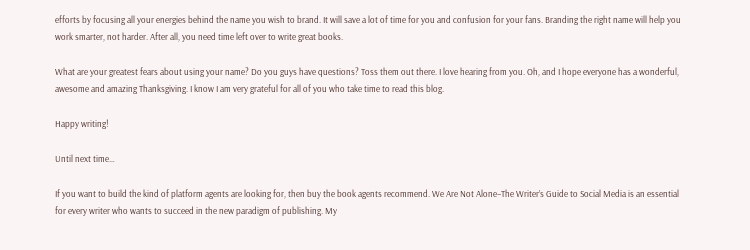efforts by focusing all your energies behind the name you wish to brand. It will save a lot of time for you and confusion for your fans. Branding the right name will help you work smarter, not harder. After all, you need time left over to write great books.

What are your greatest fears about using your name? Do you guys have questions? Toss them out there. I love hearing from you. Oh, and I hope everyone has a wonderful, awesome and amazing Thanksgiving. I know I am very grateful for all of you who take time to read this blog.

Happy writing!

Until next time…

If you want to build the kind of platform agents are looking for, then buy the book agents recommend. We Are Not Alone–The Writer’s Guide to Social Media is an essential for every writer who wants to succeed in the new paradigm of publishing. My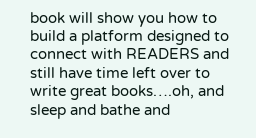book will show you how to build a platform designed to connect with READERS and still have time left over to write great books….oh, and sleep and bathe and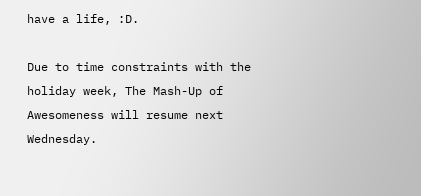have a life, :D.

Due to time constraints with the holiday week, The Mash-Up of Awesomeness will resume next Wednesday.